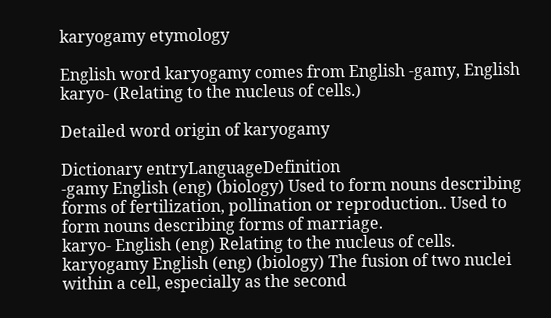karyogamy etymology

English word karyogamy comes from English -gamy, English karyo- (Relating to the nucleus of cells.)

Detailed word origin of karyogamy

Dictionary entryLanguageDefinition
-gamy English (eng) (biology) Used to form nouns describing forms of fertilization, pollination or reproduction.. Used to form nouns describing forms of marriage.
karyo- English (eng) Relating to the nucleus of cells.
karyogamy English (eng) (biology) The fusion of two nuclei within a cell, especially as the second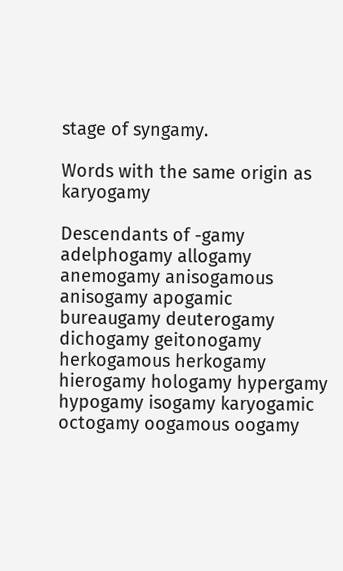stage of syngamy.

Words with the same origin as karyogamy

Descendants of -gamy
adelphogamy allogamy anemogamy anisogamous anisogamy apogamic bureaugamy deuterogamy dichogamy geitonogamy herkogamous herkogamy hierogamy hologamy hypergamy hypogamy isogamy karyogamic octogamy oogamous oogamy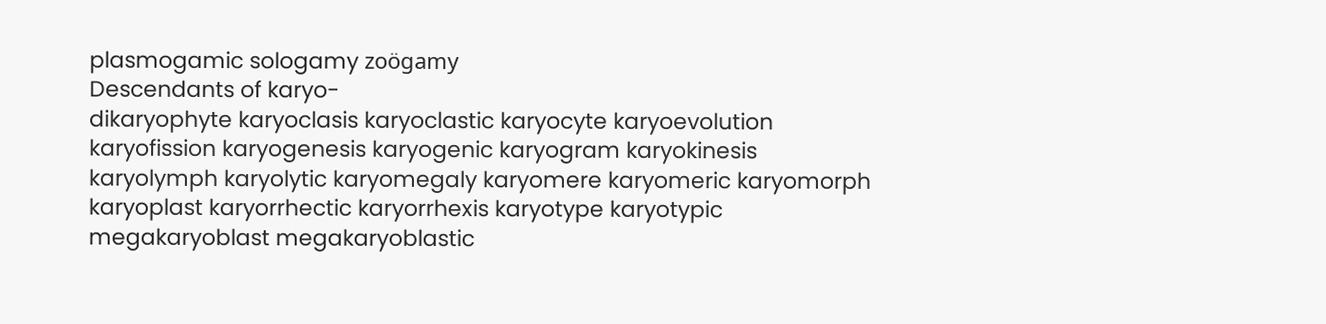plasmogamic sologamy zoögamy
Descendants of karyo-
dikaryophyte karyoclasis karyoclastic karyocyte karyoevolution karyofission karyogenesis karyogenic karyogram karyokinesis karyolymph karyolytic karyomegaly karyomere karyomeric karyomorph karyoplast karyorrhectic karyorrhexis karyotype karyotypic megakaryoblast megakaryoblastic